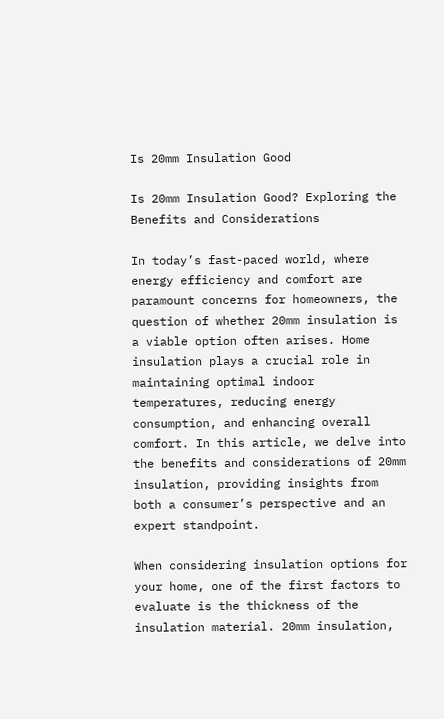Is 20mm Insulation Good

Is 20mm Insulation Good? Exploring the Benefits and Considerations

In today’s fast-paced world, where energy efficiency and comfort are paramount concerns for homeowners, the question of whether 20mm insulation is a viable option often arises. Home insulation plays a crucial role in maintaining optimal indoor temperatures, reducing energy consumption, and enhancing overall comfort. In this article, we delve into the benefits and considerations of 20mm insulation, providing insights from both a consumer’s perspective and an expert standpoint.

When considering insulation options for your home, one of the first factors to evaluate is the thickness of the insulation material. 20mm insulation,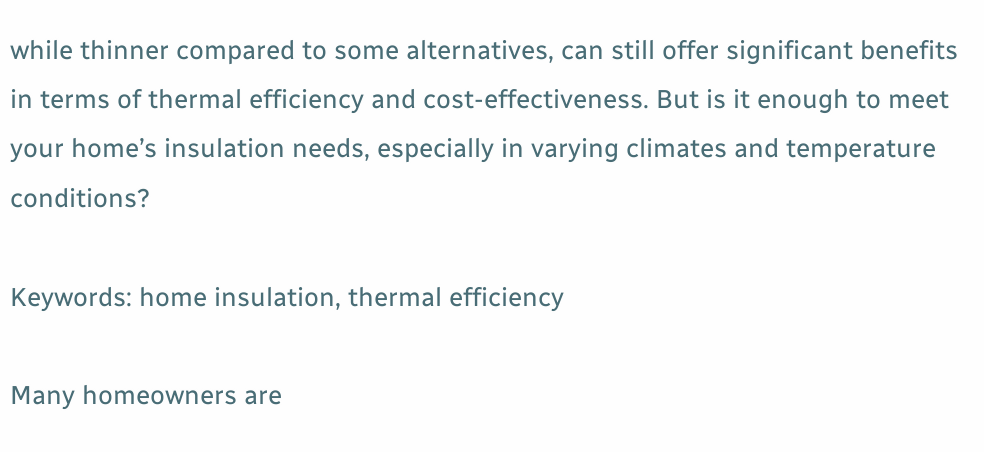while thinner compared to some alternatives, can still offer significant benefits in terms of thermal efficiency and cost-effectiveness. But is it enough to meet your home’s insulation needs, especially in varying climates and temperature conditions?

Keywords: home insulation, thermal efficiency

Many homeowners are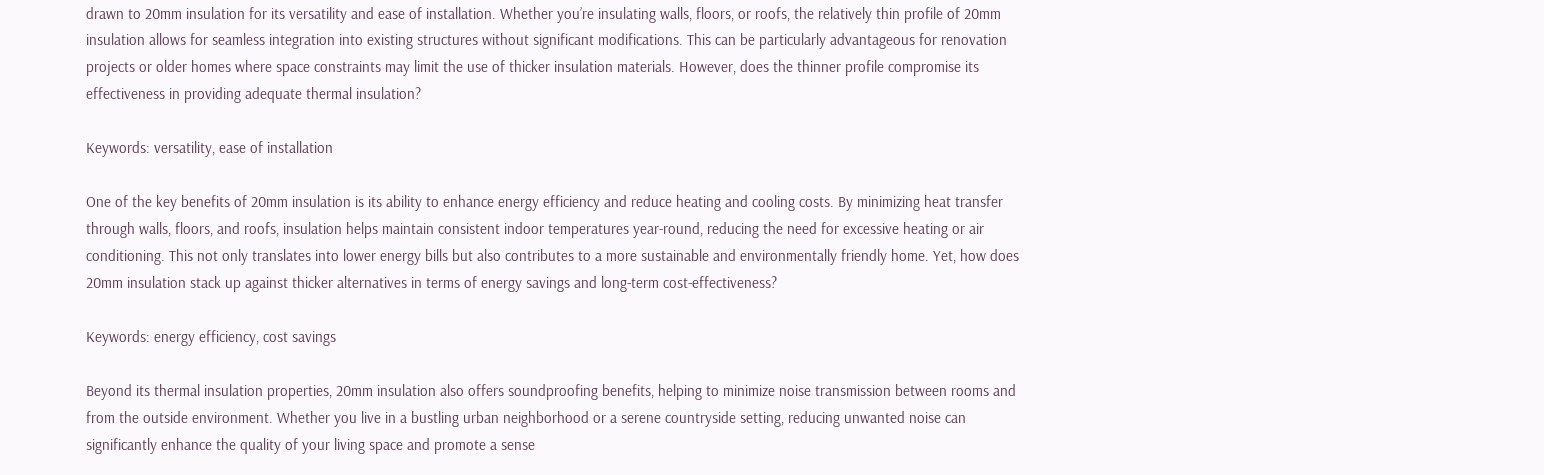drawn to 20mm insulation for its versatility and ease of installation. Whether you’re insulating walls, floors, or roofs, the relatively thin profile of 20mm insulation allows for seamless integration into existing structures without significant modifications. This can be particularly advantageous for renovation projects or older homes where space constraints may limit the use of thicker insulation materials. However, does the thinner profile compromise its effectiveness in providing adequate thermal insulation?

Keywords: versatility, ease of installation

One of the key benefits of 20mm insulation is its ability to enhance energy efficiency and reduce heating and cooling costs. By minimizing heat transfer through walls, floors, and roofs, insulation helps maintain consistent indoor temperatures year-round, reducing the need for excessive heating or air conditioning. This not only translates into lower energy bills but also contributes to a more sustainable and environmentally friendly home. Yet, how does 20mm insulation stack up against thicker alternatives in terms of energy savings and long-term cost-effectiveness?

Keywords: energy efficiency, cost savings

Beyond its thermal insulation properties, 20mm insulation also offers soundproofing benefits, helping to minimize noise transmission between rooms and from the outside environment. Whether you live in a bustling urban neighborhood or a serene countryside setting, reducing unwanted noise can significantly enhance the quality of your living space and promote a sense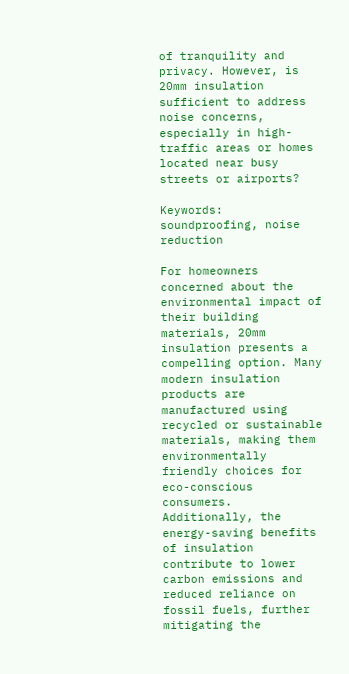of tranquility and privacy. However, is 20mm insulation sufficient to address noise concerns, especially in high-traffic areas or homes located near busy streets or airports?

Keywords: soundproofing, noise reduction

For homeowners concerned about the environmental impact of their building materials, 20mm insulation presents a compelling option. Many modern insulation products are manufactured using recycled or sustainable materials, making them environmentally friendly choices for eco-conscious consumers. Additionally, the energy-saving benefits of insulation contribute to lower carbon emissions and reduced reliance on fossil fuels, further mitigating the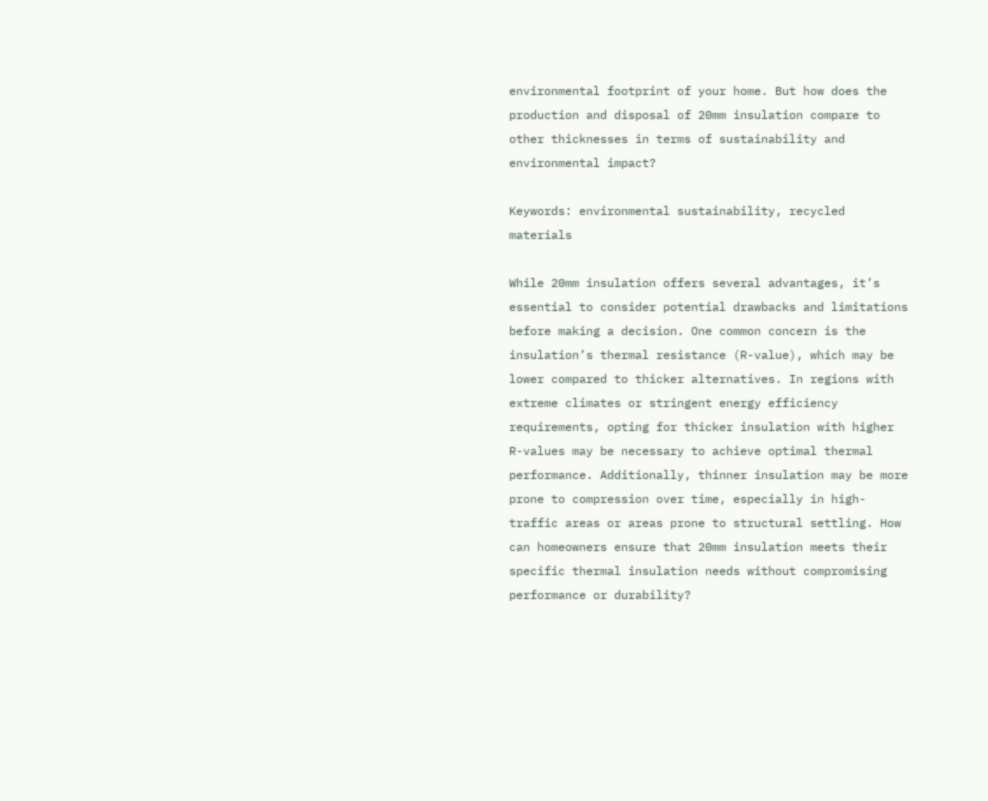environmental footprint of your home. But how does the production and disposal of 20mm insulation compare to other thicknesses in terms of sustainability and environmental impact?

Keywords: environmental sustainability, recycled materials

While 20mm insulation offers several advantages, it’s essential to consider potential drawbacks and limitations before making a decision. One common concern is the insulation’s thermal resistance (R-value), which may be lower compared to thicker alternatives. In regions with extreme climates or stringent energy efficiency requirements, opting for thicker insulation with higher R-values may be necessary to achieve optimal thermal performance. Additionally, thinner insulation may be more prone to compression over time, especially in high-traffic areas or areas prone to structural settling. How can homeowners ensure that 20mm insulation meets their specific thermal insulation needs without compromising performance or durability?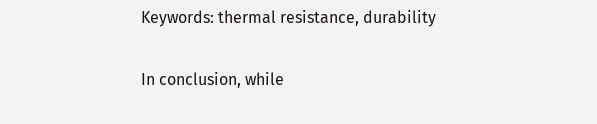Keywords: thermal resistance, durability

In conclusion, while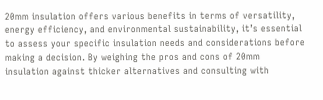20mm insulation offers various benefits in terms of versatility, energy efficiency, and environmental sustainability, it’s essential to assess your specific insulation needs and considerations before making a decision. By weighing the pros and cons of 20mm insulation against thicker alternatives and consulting with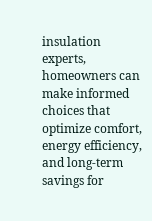insulation experts, homeowners can make informed choices that optimize comfort, energy efficiency, and long-term savings for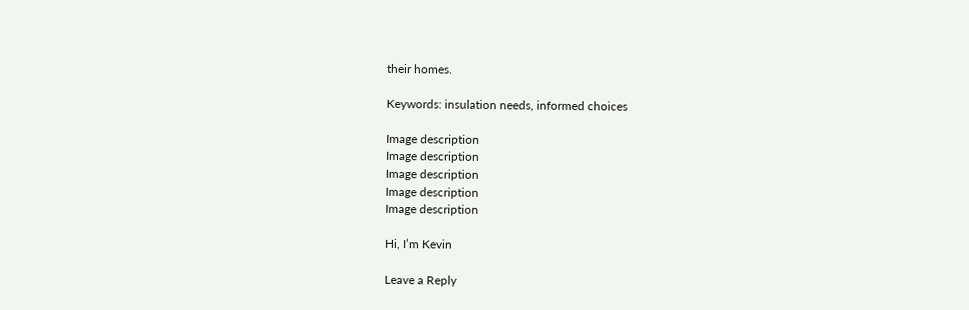their homes.

Keywords: insulation needs, informed choices

Image description
Image description
Image description
Image description
Image description

Hi, I’m Kevin

Leave a Reply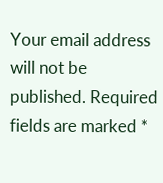Your email address will not be published. Required fields are marked *